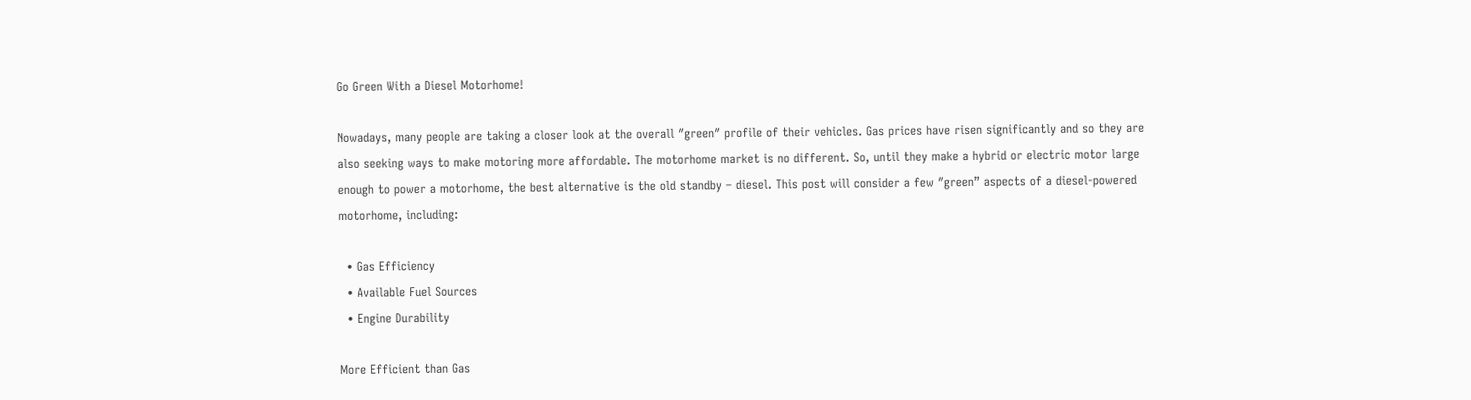Go Green With a Diesel Motorhome!

Nowadays, many people are taking a closer look at the overall ″green″ profile of their vehicles. Gas prices have risen significantly and so they are also seeking ways to make motoring more affordable. The motorhome market is no different. So, until they make a hybrid or electric motor large enough to power a motorhome, the best alternative is the old standby – diesel. This post will consider a few ″green” aspects of a diesel-powered motorhome, including:

  • Gas Efficiency
  • Available Fuel Sources
  • Engine Durability

More Efficient than Gas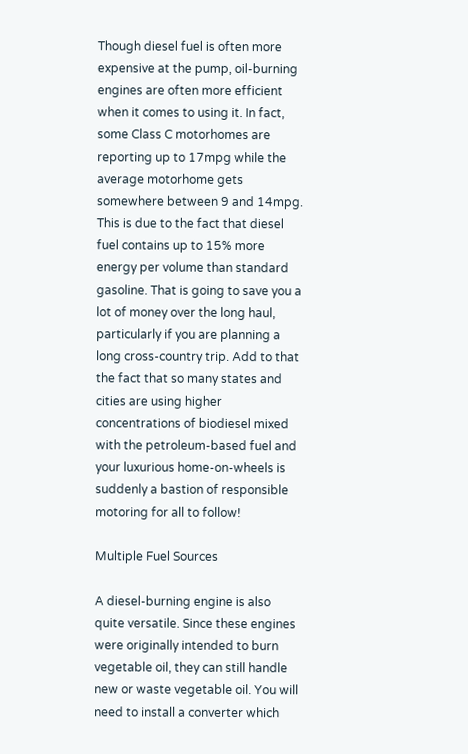Though diesel fuel is often more expensive at the pump, oil-burning engines are often more efficient when it comes to using it. In fact, some Class C motorhomes are reporting up to 17mpg while the average motorhome gets somewhere between 9 and 14mpg. This is due to the fact that diesel fuel contains up to 15% more energy per volume than standard gasoline. That is going to save you a lot of money over the long haul, particularly if you are planning a long cross-country trip. Add to that the fact that so many states and cities are using higher concentrations of biodiesel mixed with the petroleum-based fuel and your luxurious home-on-wheels is suddenly a bastion of responsible motoring for all to follow!

Multiple Fuel Sources

A diesel-burning engine is also quite versatile. Since these engines were originally intended to burn vegetable oil, they can still handle new or waste vegetable oil. You will need to install a converter which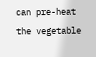can pre-heat the vegetable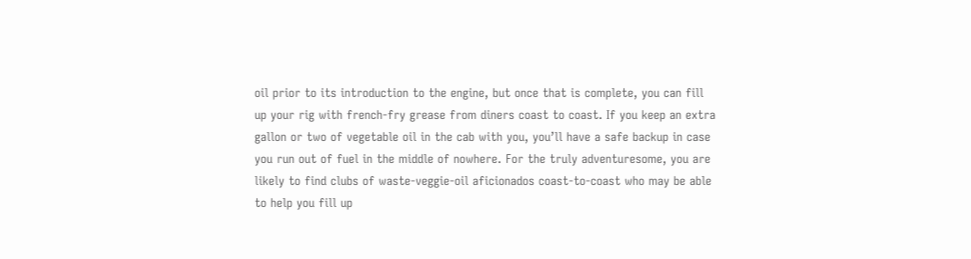oil prior to its introduction to the engine, but once that is complete, you can fill up your rig with french-fry grease from diners coast to coast. If you keep an extra gallon or two of vegetable oil in the cab with you, you’ll have a safe backup in case you run out of fuel in the middle of nowhere. For the truly adventuresome, you are likely to find clubs of waste-veggie-oil aficionados coast-to-coast who may be able to help you fill up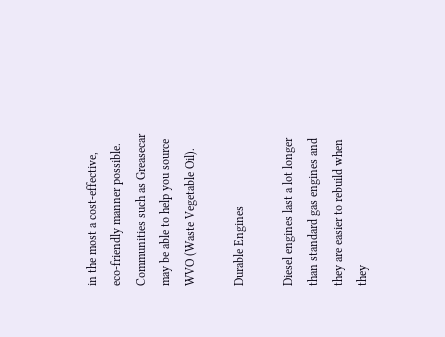in the most a cost-effective, eco-friendly manner possible. Communities such as Greasecar may be able to help you source WVO (Waste Vegetable Oil).

Durable Engines

Diesel engines last a lot longer than standard gas engines and they are easier to rebuild when they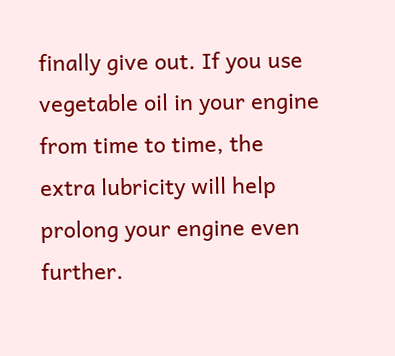finally give out. If you use vegetable oil in your engine from time to time, the extra lubricity will help prolong your engine even further.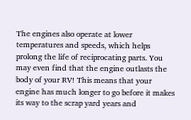The engines also operate at lower temperatures and speeds, which helps prolong the life of reciprocating parts. You may even find that the engine outlasts the body of your RV! This means that your engine has much longer to go before it makes its way to the scrap yard years and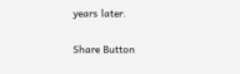years later.

Share Button